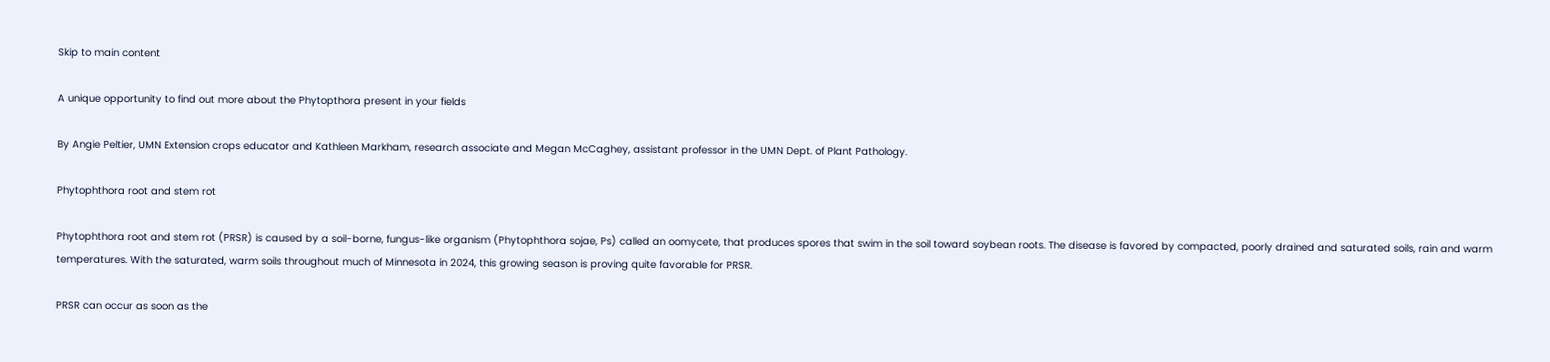Skip to main content

A unique opportunity to find out more about the Phytopthora present in your fields

By Angie Peltier, UMN Extension crops educator and Kathleen Markham, research associate and Megan McCaghey, assistant professor in the UMN Dept. of Plant Pathology.

Phytophthora root and stem rot

Phytophthora root and stem rot (PRSR) is caused by a soil-borne, fungus-like organism (Phytophthora sojae, Ps) called an oomycete, that produces spores that swim in the soil toward soybean roots. The disease is favored by compacted, poorly drained and saturated soils, rain and warm temperatures. With the saturated, warm soils throughout much of Minnesota in 2024, this growing season is proving quite favorable for PRSR.

PRSR can occur as soon as the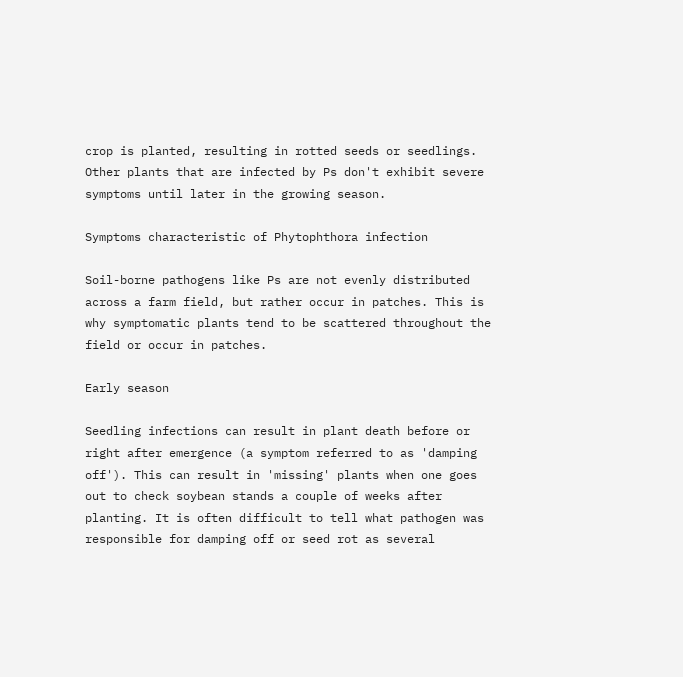crop is planted, resulting in rotted seeds or seedlings. Other plants that are infected by Ps don't exhibit severe symptoms until later in the growing season.

Symptoms characteristic of Phytophthora infection

Soil-borne pathogens like Ps are not evenly distributed across a farm field, but rather occur in patches. This is why symptomatic plants tend to be scattered throughout the field or occur in patches.

Early season

Seedling infections can result in plant death before or right after emergence (a symptom referred to as 'damping off'). This can result in 'missing' plants when one goes out to check soybean stands a couple of weeks after planting. It is often difficult to tell what pathogen was responsible for damping off or seed rot as several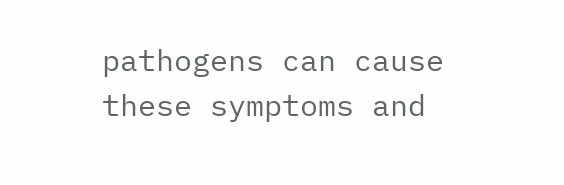pathogens can cause these symptoms and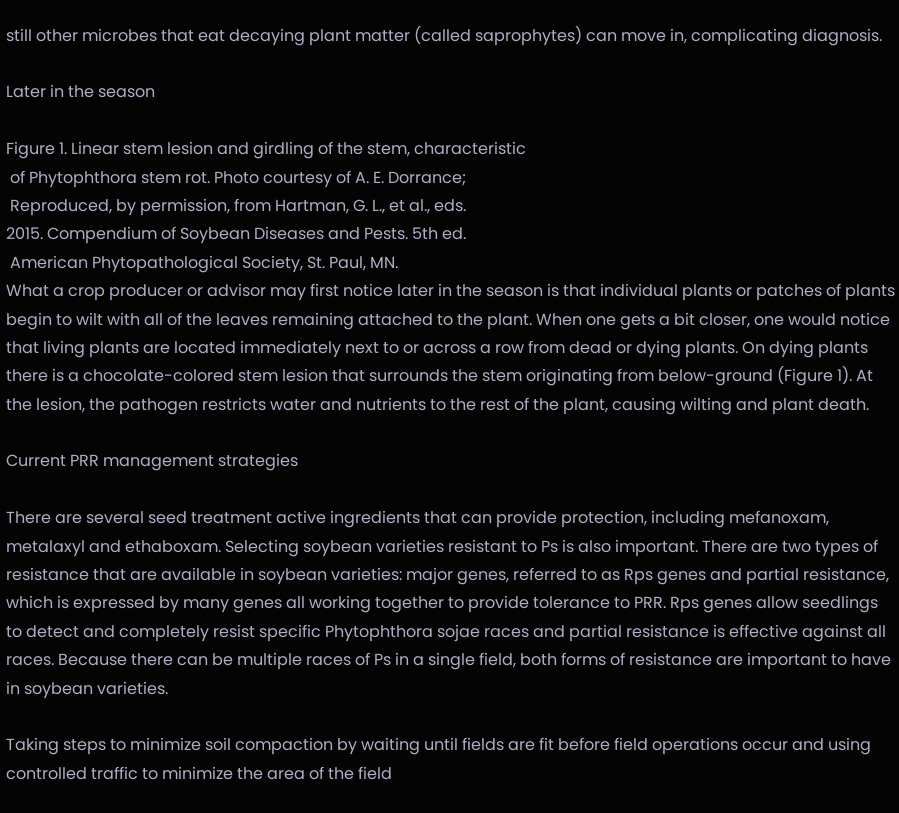still other microbes that eat decaying plant matter (called saprophytes) can move in, complicating diagnosis.

Later in the season

Figure 1. Linear stem lesion and girdling of the stem, characteristic
 of Phytophthora stem rot. Photo courtesy of A. E. Dorrance;
 Reproduced, by permission, from Hartman, G. L., et al., eds.
2015. Compendium of Soybean Diseases and Pests. 5th ed.
 American Phytopathological Society, St. Paul, MN.
What a crop producer or advisor may first notice later in the season is that individual plants or patches of plants begin to wilt with all of the leaves remaining attached to the plant. When one gets a bit closer, one would notice that living plants are located immediately next to or across a row from dead or dying plants. On dying plants there is a chocolate-colored stem lesion that surrounds the stem originating from below-ground (Figure 1). At the lesion, the pathogen restricts water and nutrients to the rest of the plant, causing wilting and plant death.

Current PRR management strategies

There are several seed treatment active ingredients that can provide protection, including mefanoxam, metalaxyl and ethaboxam. Selecting soybean varieties resistant to Ps is also important. There are two types of resistance that are available in soybean varieties: major genes, referred to as Rps genes and partial resistance, which is expressed by many genes all working together to provide tolerance to PRR. Rps genes allow seedlings to detect and completely resist specific Phytophthora sojae races and partial resistance is effective against all races. Because there can be multiple races of Ps in a single field, both forms of resistance are important to have in soybean varieties.

Taking steps to minimize soil compaction by waiting until fields are fit before field operations occur and using controlled traffic to minimize the area of the field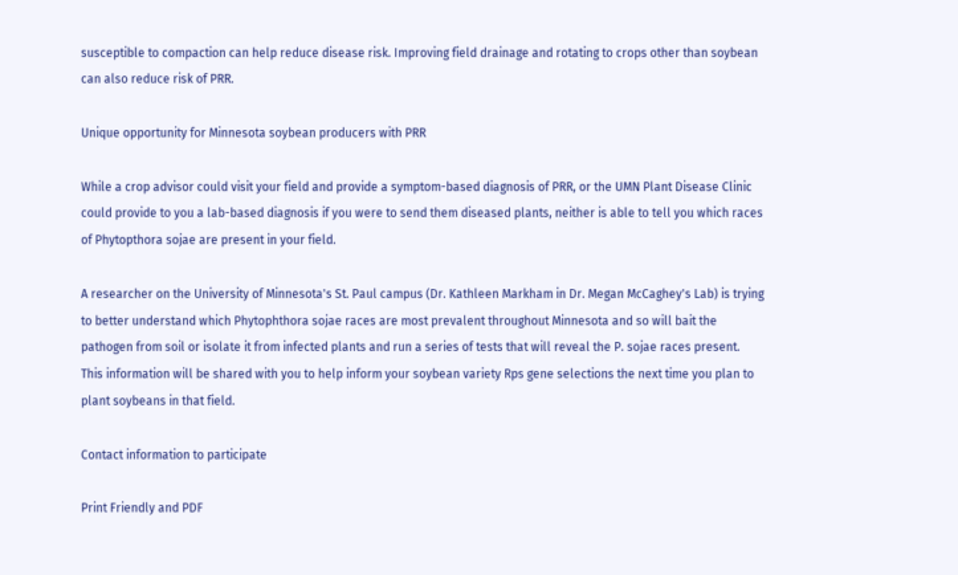susceptible to compaction can help reduce disease risk. Improving field drainage and rotating to crops other than soybean can also reduce risk of PRR.

Unique opportunity for Minnesota soybean producers with PRR

While a crop advisor could visit your field and provide a symptom-based diagnosis of PRR, or the UMN Plant Disease Clinic could provide to you a lab-based diagnosis if you were to send them diseased plants, neither is able to tell you which races of Phytopthora sojae are present in your field.

A researcher on the University of Minnesota's St. Paul campus (Dr. Kathleen Markham in Dr. Megan McCaghey's Lab) is trying to better understand which Phytophthora sojae races are most prevalent throughout Minnesota and so will bait the pathogen from soil or isolate it from infected plants and run a series of tests that will reveal the P. sojae races present. This information will be shared with you to help inform your soybean variety Rps gene selections the next time you plan to plant soybeans in that field.

Contact information to participate

Print Friendly and PDF